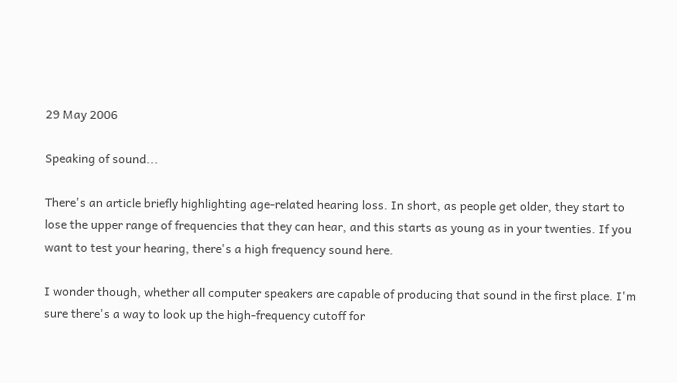29 May 2006

Speaking of sound...

There's an article briefly highlighting age-related hearing loss. In short, as people get older, they start to lose the upper range of frequencies that they can hear, and this starts as young as in your twenties. If you want to test your hearing, there's a high frequency sound here.

I wonder though, whether all computer speakers are capable of producing that sound in the first place. I'm sure there's a way to look up the high-frequency cutoff for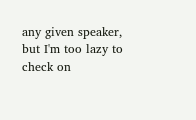any given speaker, but I'm too lazy to check on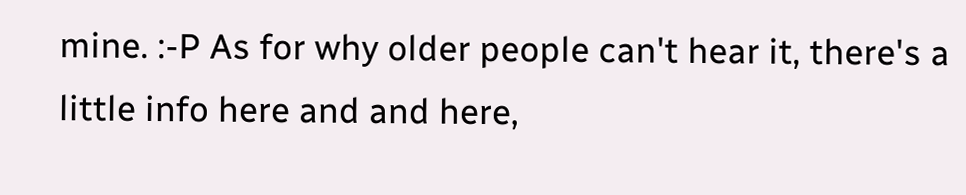mine. :-P As for why older people can't hear it, there's a little info here and and here,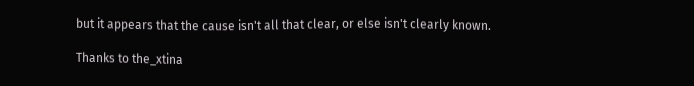but it appears that the cause isn't all that clear, or else isn't clearly known.

Thanks to the_xtina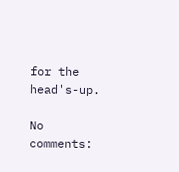for the head's-up.

No comments: